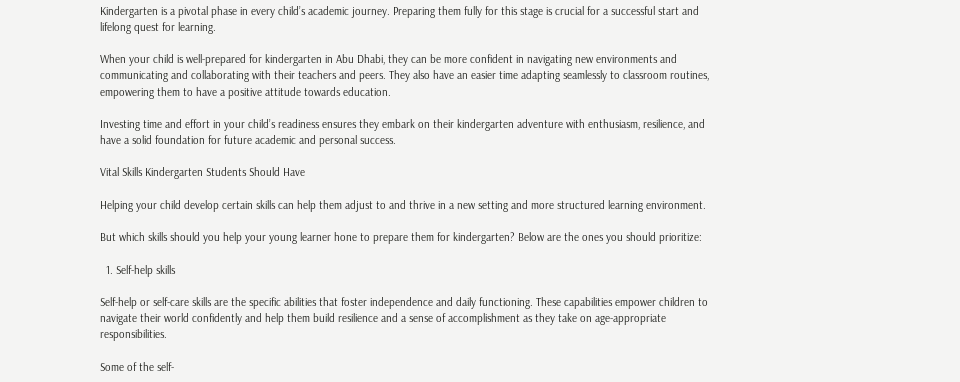Kindergarten is a pivotal phase in every child’s academic journey. Preparing them fully for this stage is crucial for a successful start and lifelong quest for learning.

When your child is well-prepared for kindergarten in Abu Dhabi, they can be more confident in navigating new environments and communicating and collaborating with their teachers and peers. They also have an easier time adapting seamlessly to classroom routines, empowering them to have a positive attitude towards education.

Investing time and effort in your child’s readiness ensures they embark on their kindergarten adventure with enthusiasm, resilience, and have a solid foundation for future academic and personal success.

Vital Skills Kindergarten Students Should Have

Helping your child develop certain skills can help them adjust to and thrive in a new setting and more structured learning environment.

But which skills should you help your young learner hone to prepare them for kindergarten? Below are the ones you should prioritize:

  1. Self-help skills

Self-help or self-care skills are the specific abilities that foster independence and daily functioning. These capabilities empower children to navigate their world confidently and help them build resilience and a sense of accomplishment as they take on age-appropriate responsibilities.

Some of the self-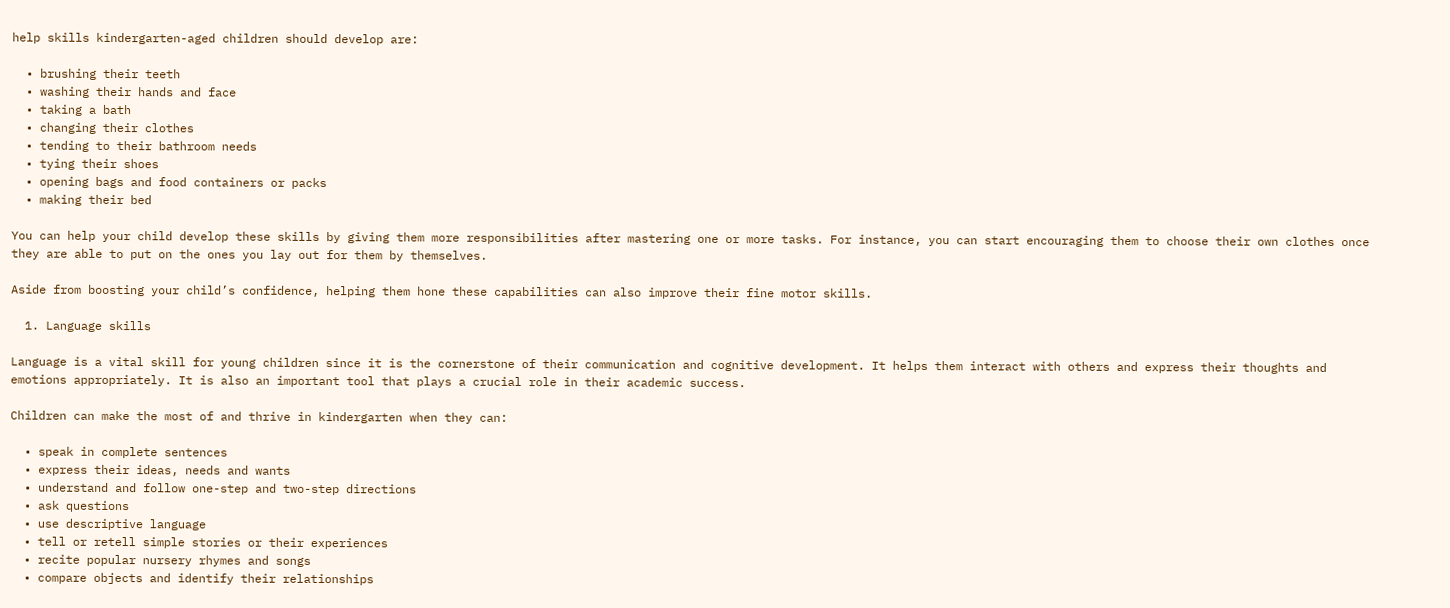help skills kindergarten-aged children should develop are:

  • brushing their teeth
  • washing their hands and face
  • taking a bath
  • changing their clothes
  • tending to their bathroom needs
  • tying their shoes
  • opening bags and food containers or packs
  • making their bed

You can help your child develop these skills by giving them more responsibilities after mastering one or more tasks. For instance, you can start encouraging them to choose their own clothes once they are able to put on the ones you lay out for them by themselves.

Aside from boosting your child’s confidence, helping them hone these capabilities can also improve their fine motor skills.

  1. Language skills

Language is a vital skill for young children since it is the cornerstone of their communication and cognitive development. It helps them interact with others and express their thoughts and emotions appropriately. It is also an important tool that plays a crucial role in their academic success.

Children can make the most of and thrive in kindergarten when they can:

  • speak in complete sentences
  • express their ideas, needs and wants
  • understand and follow one-step and two-step directions
  • ask questions
  • use descriptive language
  • tell or retell simple stories or their experiences
  • recite popular nursery rhymes and songs
  • compare objects and identify their relationships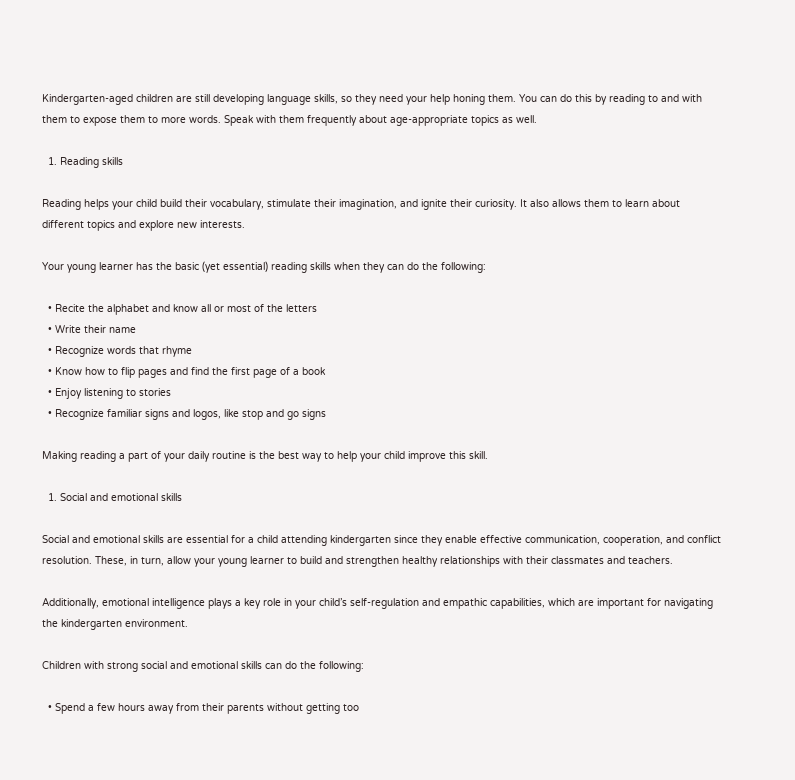Kindergarten-aged children are still developing language skills, so they need your help honing them. You can do this by reading to and with them to expose them to more words. Speak with them frequently about age-appropriate topics as well.

  1. Reading skills

Reading helps your child build their vocabulary, stimulate their imagination, and ignite their curiosity. It also allows them to learn about different topics and explore new interests.

Your young learner has the basic (yet essential) reading skills when they can do the following:

  • Recite the alphabet and know all or most of the letters
  • Write their name
  • Recognize words that rhyme
  • Know how to flip pages and find the first page of a book
  • Enjoy listening to stories
  • Recognize familiar signs and logos, like stop and go signs

Making reading a part of your daily routine is the best way to help your child improve this skill.

  1. Social and emotional skills

Social and emotional skills are essential for a child attending kindergarten since they enable effective communication, cooperation, and conflict resolution. These, in turn, allow your young learner to build and strengthen healthy relationships with their classmates and teachers.

Additionally, emotional intelligence plays a key role in your child’s self-regulation and empathic capabilities, which are important for navigating the kindergarten environment.

Children with strong social and emotional skills can do the following:

  • Spend a few hours away from their parents without getting too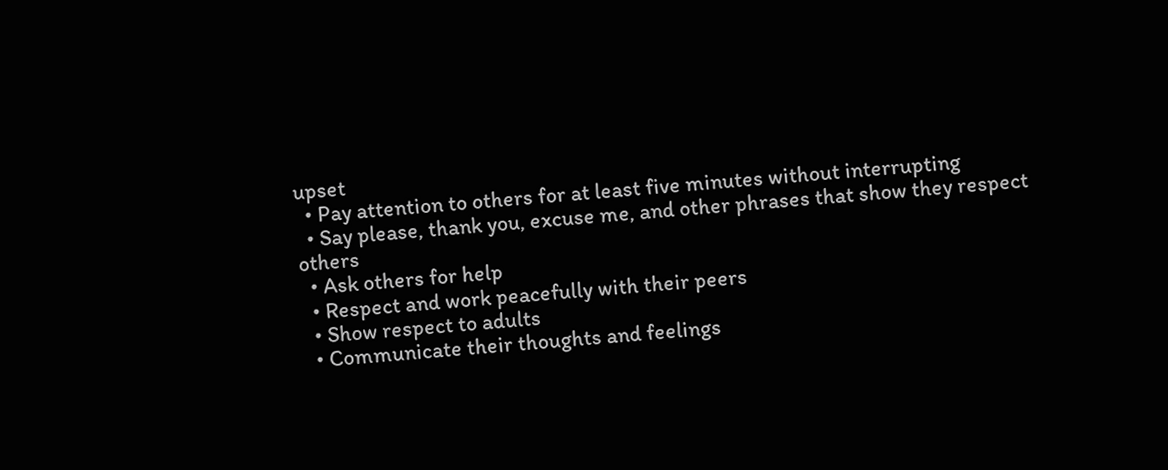upset
  • Pay attention to others for at least five minutes without interrupting
  • Say please, thank you, excuse me, and other phrases that show they respect others
  • Ask others for help
  • Respect and work peacefully with their peers
  • Show respect to adults
  • Communicate their thoughts and feelings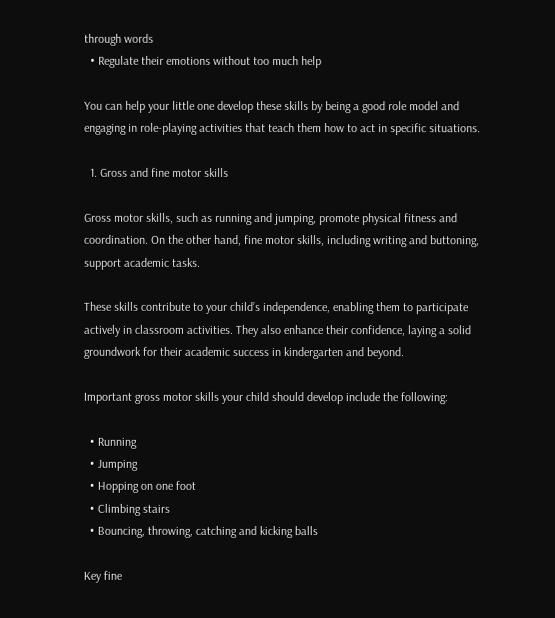through words
  • Regulate their emotions without too much help

You can help your little one develop these skills by being a good role model and engaging in role-playing activities that teach them how to act in specific situations.

  1. Gross and fine motor skills

Gross motor skills, such as running and jumping, promote physical fitness and coordination. On the other hand, fine motor skills, including writing and buttoning, support academic tasks.

These skills contribute to your child’s independence, enabling them to participate actively in classroom activities. They also enhance their confidence, laying a solid groundwork for their academic success in kindergarten and beyond.

Important gross motor skills your child should develop include the following:

  • Running
  • Jumping
  • Hopping on one foot
  • Climbing stairs
  • Bouncing, throwing, catching and kicking balls

Key fine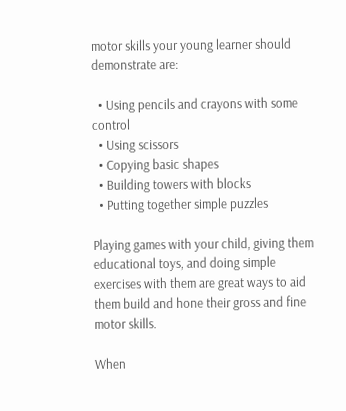motor skills your young learner should demonstrate are:

  • Using pencils and crayons with some control
  • Using scissors
  • Copying basic shapes
  • Building towers with blocks
  • Putting together simple puzzles

Playing games with your child, giving them educational toys, and doing simple exercises with them are great ways to aid them build and hone their gross and fine motor skills.

When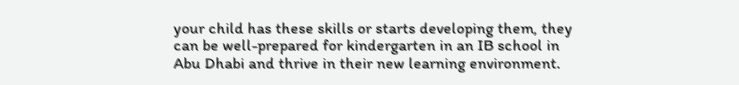your child has these skills or starts developing them, they can be well-prepared for kindergarten in an IB school in Abu Dhabi and thrive in their new learning environment.